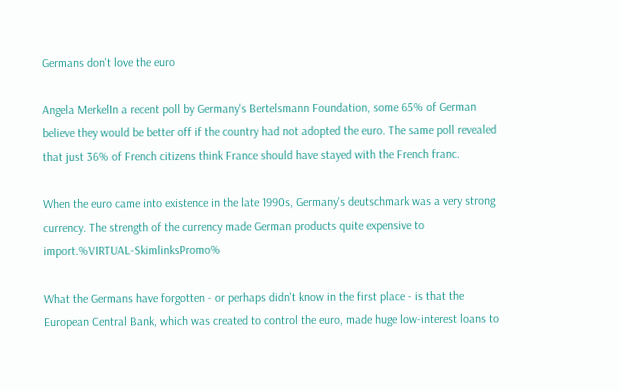Germans don't love the euro

Angela MerkelIn a recent poll by Germany's Bertelsmann Foundation, some 65% of German believe they would be better off if the country had not adopted the euro. The same poll revealed that just 36% of French citizens think France should have stayed with the French franc.

When the euro came into existence in the late 1990s, Germany's deutschmark was a very strong currency. The strength of the currency made German products quite expensive to import.%VIRTUAL-SkimlinksPromo%

What the Germans have forgotten - or perhaps didn't know in the first place - is that the European Central Bank, which was created to control the euro, made huge low-interest loans to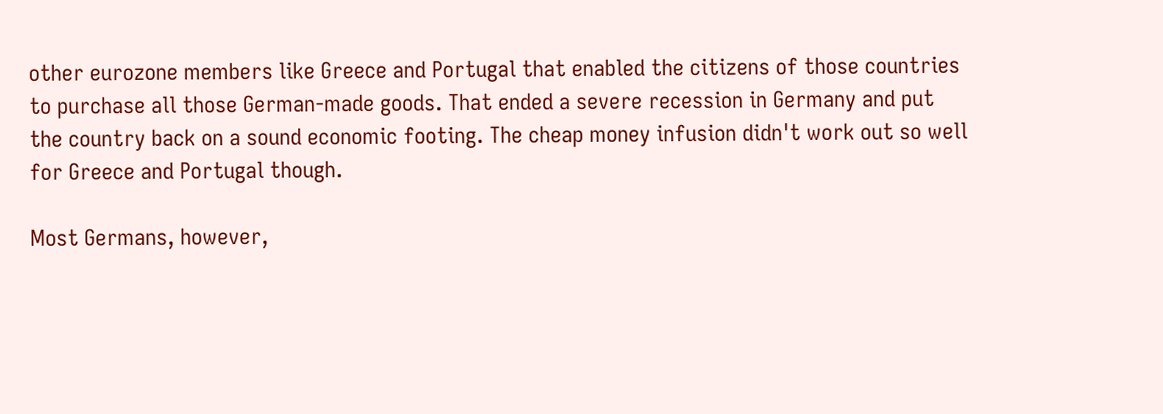other eurozone members like Greece and Portugal that enabled the citizens of those countries to purchase all those German-made goods. That ended a severe recession in Germany and put the country back on a sound economic footing. The cheap money infusion didn't work out so well for Greece and Portugal though.

Most Germans, however,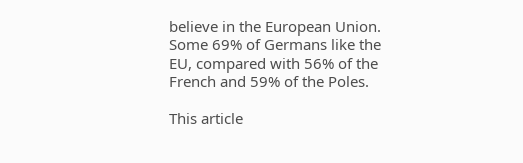believe in the European Union. Some 69% of Germans like the EU, compared with 56% of the French and 59% of the Poles.

This article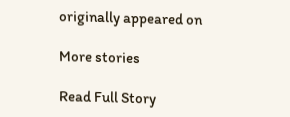originally appeared on

More stories

Read Full Story